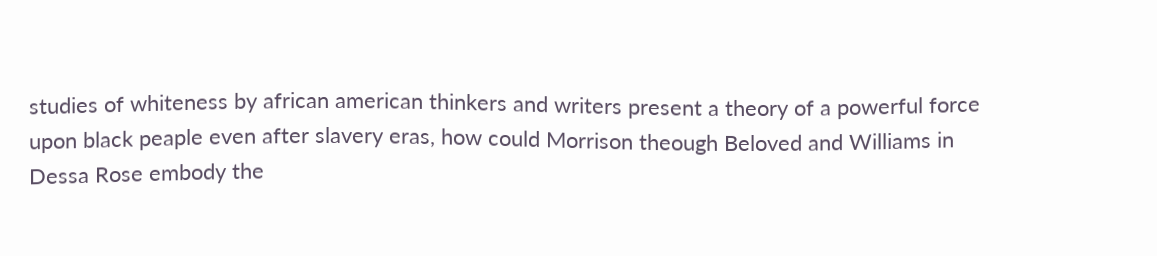studies of whiteness by african american thinkers and writers present a theory of a powerful force upon black peaple even after slavery eras, how could Morrison theough Beloved and Williams in Dessa Rose embody the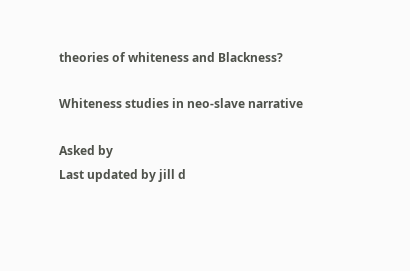theories of whiteness and Blackness?

Whiteness studies in neo-slave narrative

Asked by
Last updated by jill d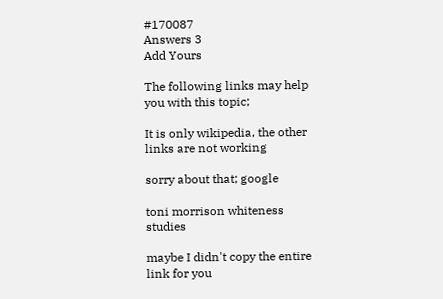#170087
Answers 3
Add Yours

The following links may help you with this topic;

It is only wikipedia, the other links are not working

sorry about that; google

toni morrison whiteness studies

maybe I didn't copy the entire link for you